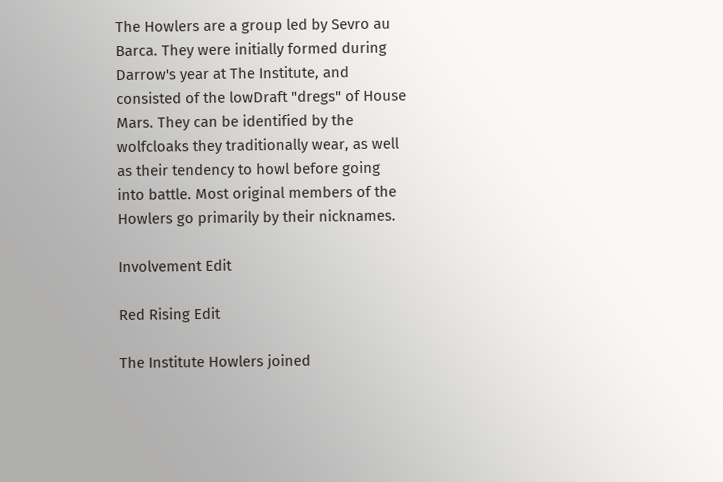The Howlers are a group led by Sevro au Barca. They were initially formed during Darrow's year at The Institute, and consisted of the lowDraft "dregs" of House Mars. They can be identified by the wolfcloaks they traditionally wear, as well as their tendency to howl before going into battle. Most original members of the Howlers go primarily by their nicknames.

Involvement Edit

Red Rising Edit

The Institute Howlers joined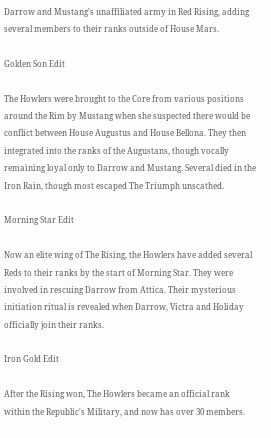Darrow and Mustang's unaffiliated army in Red Rising, adding several members to their ranks outside of House Mars.

Golden Son Edit

The Howlers were brought to the Core from various positions around the Rim by Mustang when she suspected there would be conflict between House Augustus and House Bellona. They then integrated into the ranks of the Augustans, though vocally remaining loyal only to Darrow and Mustang. Several died in the Iron Rain, though most escaped The Triumph unscathed.

Morning Star Edit

Now an elite wing of The Rising, the Howlers have added several Reds to their ranks by the start of Morning Star. They were involved in rescuing Darrow from Attica. Their mysterious initiation ritual is revealed when Darrow, Victra and Holiday officially join their ranks.

Iron Gold Edit

After the Rising won, The Howlers became an official rank within the Republic's Military, and now has over 30 members.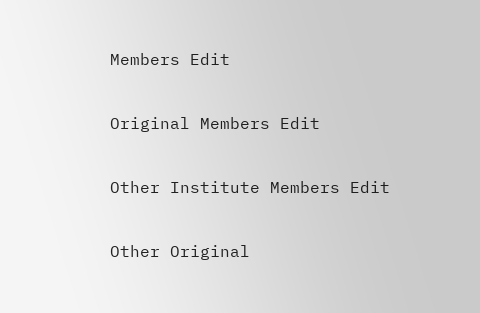Members Edit

Original Members Edit

Other Institute Members Edit

Other Original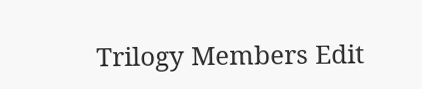Trilogy Members Edit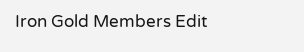Iron Gold Members Edit